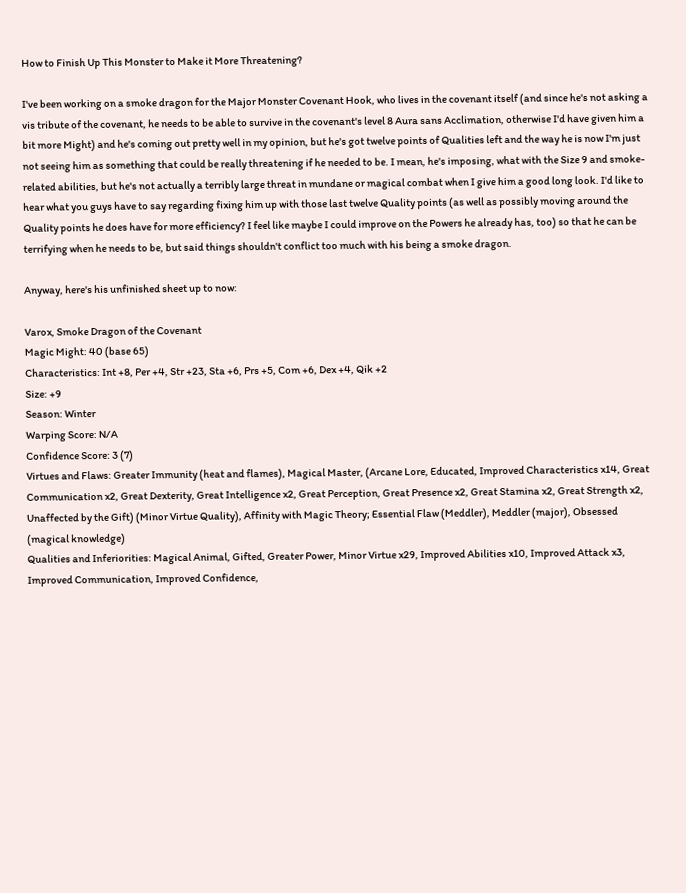How to Finish Up This Monster to Make it More Threatening?

I've been working on a smoke dragon for the Major Monster Covenant Hook, who lives in the covenant itself (and since he's not asking a vis tribute of the covenant, he needs to be able to survive in the covenant's level 8 Aura sans Acclimation, otherwise I'd have given him a bit more Might) and he's coming out pretty well in my opinion, but he's got twelve points of Qualities left and the way he is now I'm just not seeing him as something that could be really threatening if he needed to be. I mean, he's imposing, what with the Size 9 and smoke-related abilities, but he's not actually a terribly large threat in mundane or magical combat when I give him a good long look. I'd like to hear what you guys have to say regarding fixing him up with those last twelve Quality points (as well as possibly moving around the Quality points he does have for more efficiency? I feel like maybe I could improve on the Powers he already has, too) so that he can be terrifying when he needs to be, but said things shouldn't conflict too much with his being a smoke dragon.

Anyway, here's his unfinished sheet up to now:

Varox, Smoke Dragon of the Covenant
Magic Might: 40 (base 65)
Characteristics: Int +8, Per +4, Str +23, Sta +6, Prs +5, Com +6, Dex +4, Qik +2
Size: +9
Season: Winter
Warping Score: N/A
Confidence Score: 3 (7)
Virtues and Flaws: Greater Immunity (heat and flames), Magical Master, (Arcane Lore, Educated, Improved Characteristics x14, Great Communication x2, Great Dexterity, Great Intelligence x2, Great Perception, Great Presence x2, Great Stamina x2, Great Strength x2, Unaffected by the Gift) (Minor Virtue Quality), Affinity with Magic Theory; Essential Flaw (Meddler), Meddler (major), Obsessed (magical knowledge)
Qualities and Inferiorities: Magical Animal, Gifted, Greater Power, Minor Virtue x29, Improved Abilities x10, Improved Attack x3, Improved Communication, Improved Confidence,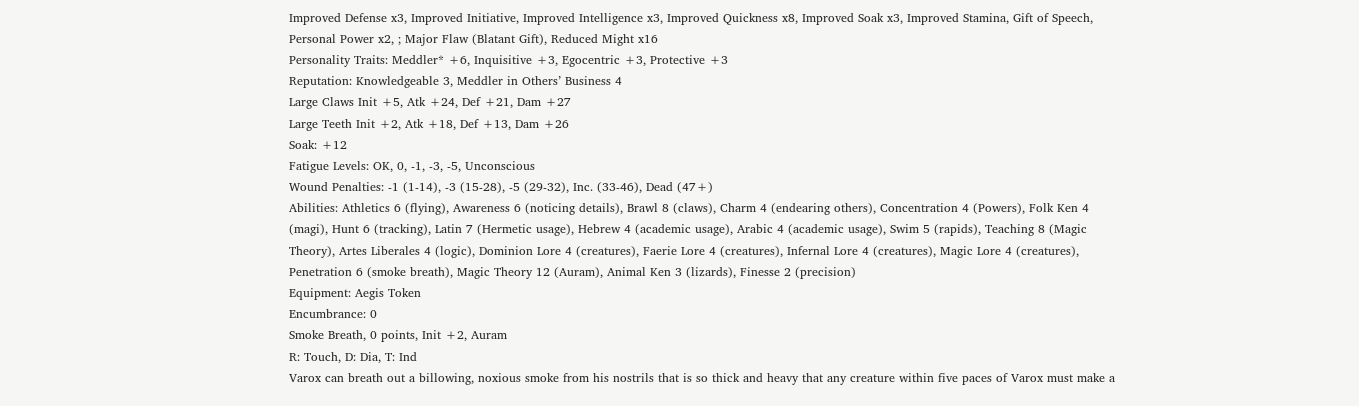Improved Defense x3, Improved Initiative, Improved Intelligence x3, Improved Quickness x8, Improved Soak x3, Improved Stamina, Gift of Speech, Personal Power x2, ; Major Flaw (Blatant Gift), Reduced Might x16
Personality Traits: Meddler* +6, Inquisitive +3, Egocentric +3, Protective +3
Reputation: Knowledgeable 3, Meddler in Others’ Business 4
Large Claws Init +5, Atk +24, Def +21, Dam +27
Large Teeth Init +2, Atk +18, Def +13, Dam +26
Soak: +12
Fatigue Levels: OK, 0, -1, -3, -5, Unconscious
Wound Penalties: -1 (1-14), -3 (15-28), -5 (29-32), Inc. (33-46), Dead (47+)
Abilities: Athletics 6 (flying), Awareness 6 (noticing details), Brawl 8 (claws), Charm 4 (endearing others), Concentration 4 (Powers), Folk Ken 4 (magi), Hunt 6 (tracking), Latin 7 (Hermetic usage), Hebrew 4 (academic usage), Arabic 4 (academic usage), Swim 5 (rapids), Teaching 8 (Magic Theory), Artes Liberales 4 (logic), Dominion Lore 4 (creatures), Faerie Lore 4 (creatures), Infernal Lore 4 (creatures), Magic Lore 4 (creatures), Penetration 6 (smoke breath), Magic Theory 12 (Auram), Animal Ken 3 (lizards), Finesse 2 (precision)
Equipment: Aegis Token
Encumbrance: 0
Smoke Breath, 0 points, Init +2, Auram
R: Touch, D: Dia, T: Ind
Varox can breath out a billowing, noxious smoke from his nostrils that is so thick and heavy that any creature within five paces of Varox must make a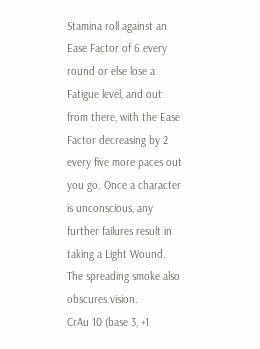Stamina roll against an Ease Factor of 6 every round or else lose a Fatigue level, and out from there, with the Ease Factor decreasing by 2 every five more paces out you go. Once a character is unconscious, any further failures result in taking a Light Wound. The spreading smoke also obscures vision.
CrAu 10 (base 3, +1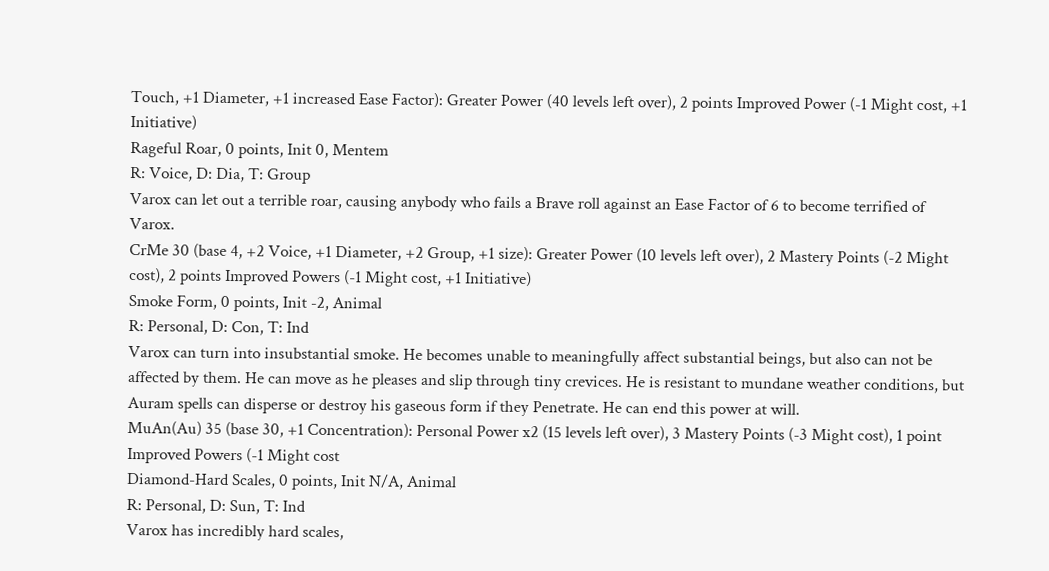Touch, +1 Diameter, +1 increased Ease Factor): Greater Power (40 levels left over), 2 points Improved Power (-1 Might cost, +1 Initiative)
Rageful Roar, 0 points, Init 0, Mentem
R: Voice, D: Dia, T: Group
Varox can let out a terrible roar, causing anybody who fails a Brave roll against an Ease Factor of 6 to become terrified of Varox.
CrMe 30 (base 4, +2 Voice, +1 Diameter, +2 Group, +1 size): Greater Power (10 levels left over), 2 Mastery Points (-2 Might cost), 2 points Improved Powers (-1 Might cost, +1 Initiative)
Smoke Form, 0 points, Init -2, Animal
R: Personal, D: Con, T: Ind
Varox can turn into insubstantial smoke. He becomes unable to meaningfully affect substantial beings, but also can not be affected by them. He can move as he pleases and slip through tiny crevices. He is resistant to mundane weather conditions, but Auram spells can disperse or destroy his gaseous form if they Penetrate. He can end this power at will.
MuAn(Au) 35 (base 30, +1 Concentration): Personal Power x2 (15 levels left over), 3 Mastery Points (-3 Might cost), 1 point Improved Powers (-1 Might cost
Diamond-Hard Scales, 0 points, Init N/A, Animal
R: Personal, D: Sun, T: Ind
Varox has incredibly hard scales,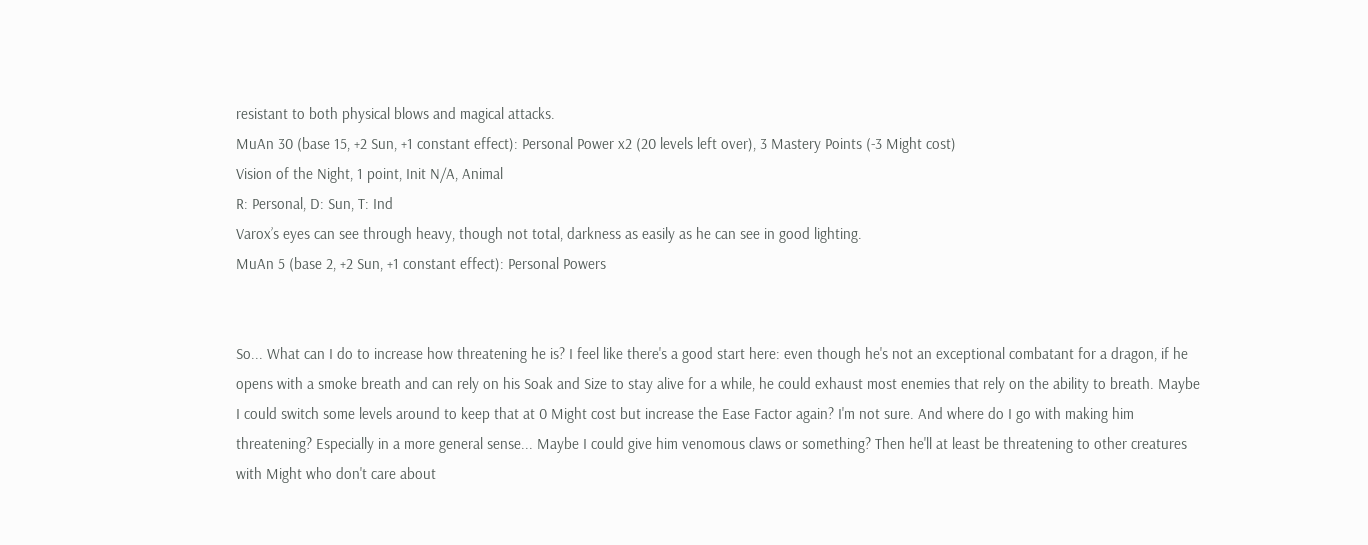resistant to both physical blows and magical attacks.
MuAn 30 (base 15, +2 Sun, +1 constant effect): Personal Power x2 (20 levels left over), 3 Mastery Points (-3 Might cost)
Vision of the Night, 1 point, Init N/A, Animal
R: Personal, D: Sun, T: Ind
Varox’s eyes can see through heavy, though not total, darkness as easily as he can see in good lighting.
MuAn 5 (base 2, +2 Sun, +1 constant effect): Personal Powers


So... What can I do to increase how threatening he is? I feel like there's a good start here: even though he's not an exceptional combatant for a dragon, if he opens with a smoke breath and can rely on his Soak and Size to stay alive for a while, he could exhaust most enemies that rely on the ability to breath. Maybe I could switch some levels around to keep that at 0 Might cost but increase the Ease Factor again? I'm not sure. And where do I go with making him threatening? Especially in a more general sense... Maybe I could give him venomous claws or something? Then he'll at least be threatening to other creatures with Might who don't care about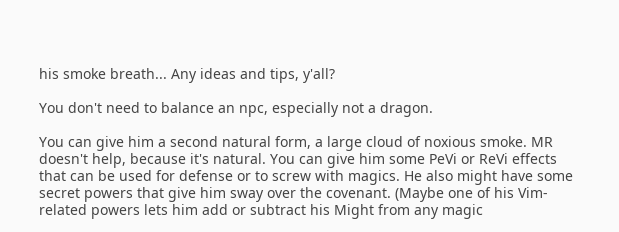his smoke breath... Any ideas and tips, y'all?

You don't need to balance an npc, especially not a dragon.

You can give him a second natural form, a large cloud of noxious smoke. MR doesn't help, because it's natural. You can give him some PeVi or ReVi effects that can be used for defense or to screw with magics. He also might have some secret powers that give him sway over the covenant. (Maybe one of his Vim-related powers lets him add or subtract his Might from any magic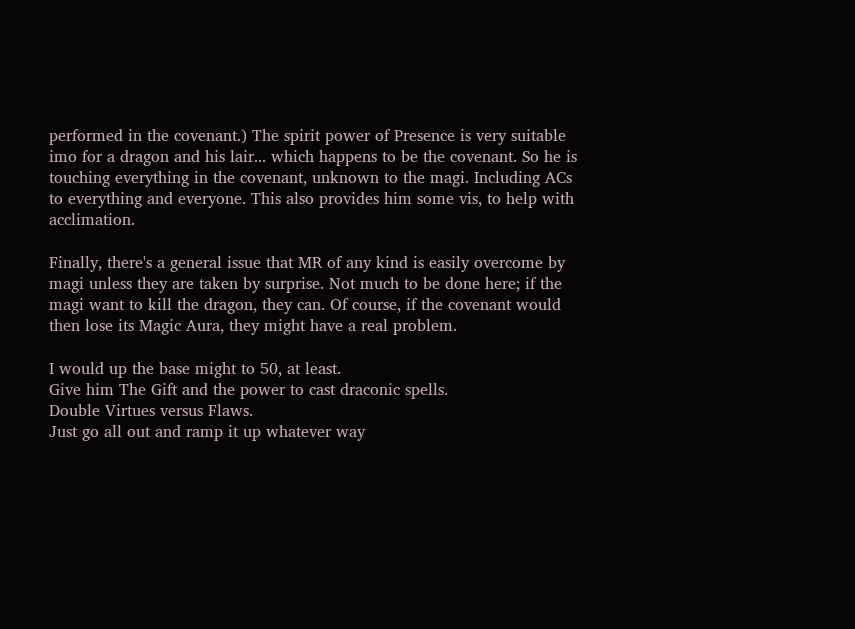performed in the covenant.) The spirit power of Presence is very suitable imo for a dragon and his lair... which happens to be the covenant. So he is touching everything in the covenant, unknown to the magi. Including ACs to everything and everyone. This also provides him some vis, to help with acclimation.

Finally, there's a general issue that MR of any kind is easily overcome by magi unless they are taken by surprise. Not much to be done here; if the magi want to kill the dragon, they can. Of course, if the covenant would then lose its Magic Aura, they might have a real problem.

I would up the base might to 50, at least.
Give him The Gift and the power to cast draconic spells.
Double Virtues versus Flaws.
Just go all out and ramp it up whatever way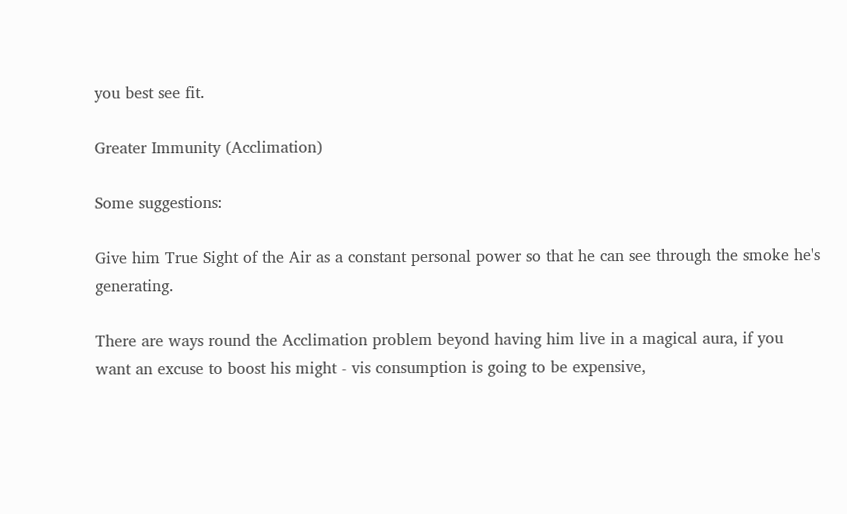you best see fit.

Greater Immunity (Acclimation)

Some suggestions:

Give him True Sight of the Air as a constant personal power so that he can see through the smoke he's generating.

There are ways round the Acclimation problem beyond having him live in a magical aura, if you want an excuse to boost his might - vis consumption is going to be expensive,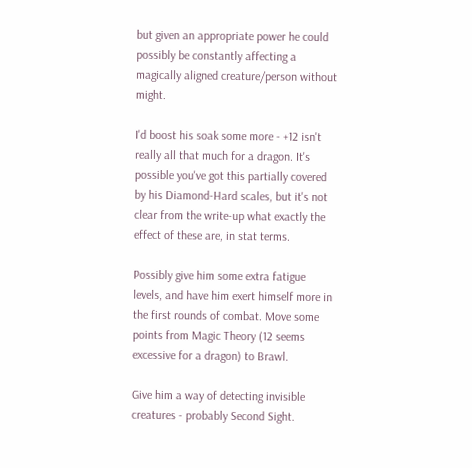but given an appropriate power he could possibly be constantly affecting a magically aligned creature/person without might.

I'd boost his soak some more - +12 isn't really all that much for a dragon. It's possible you've got this partially covered by his Diamond-Hard scales, but it's not clear from the write-up what exactly the effect of these are, in stat terms.

Possibly give him some extra fatigue levels, and have him exert himself more in the first rounds of combat. Move some points from Magic Theory (12 seems excessive for a dragon) to Brawl.

Give him a way of detecting invisible creatures - probably Second Sight.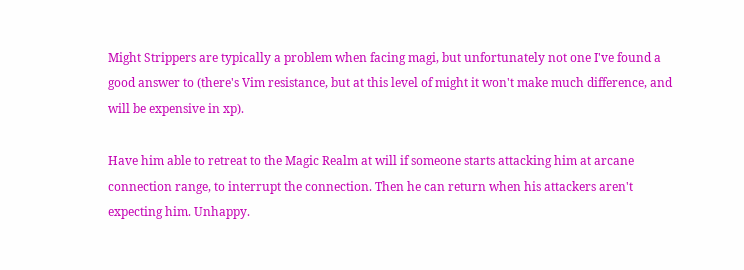Might Strippers are typically a problem when facing magi, but unfortunately not one I've found a good answer to (there's Vim resistance, but at this level of might it won't make much difference, and will be expensive in xp).

Have him able to retreat to the Magic Realm at will if someone starts attacking him at arcane connection range, to interrupt the connection. Then he can return when his attackers aren't expecting him. Unhappy.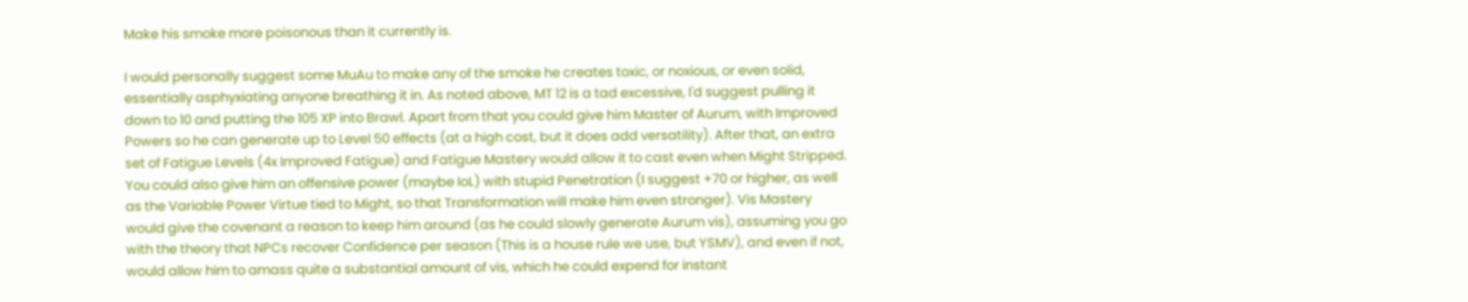Make his smoke more poisonous than it currently is.

I would personally suggest some MuAu to make any of the smoke he creates toxic, or noxious, or even solid, essentially asphyxiating anyone breathing it in. As noted above, MT 12 is a tad excessive, I'd suggest pulling it down to 10 and putting the 105 XP into Brawl. Apart from that you could give him Master of Aurum, with Improved Powers so he can generate up to Level 50 effects (at a high cost, but it does add versatility). After that, an extra set of Fatigue Levels (4x Improved Fatigue) and Fatigue Mastery would allow it to cast even when Might Stripped. You could also give him an offensive power (maybe IoL) with stupid Penetration (I suggest +70 or higher, as well as the Variable Power Virtue tied to Might, so that Transformation will make him even stronger). Vis Mastery would give the covenant a reason to keep him around (as he could slowly generate Aurum vis), assuming you go with the theory that NPCs recover Confidence per season (This is a house rule we use, but YSMV), and even if not, would allow him to amass quite a substantial amount of vis, which he could expend for instant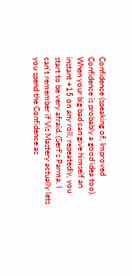Confidence (speaking of, Improved Confidence is probably a good idea too). When your big bad can give himself an instant +15 on any roll, repeatedly, you start to be very afraid. (Serf's Parma, I can't remember if Vis Mastery actually lets you spend the Confidence as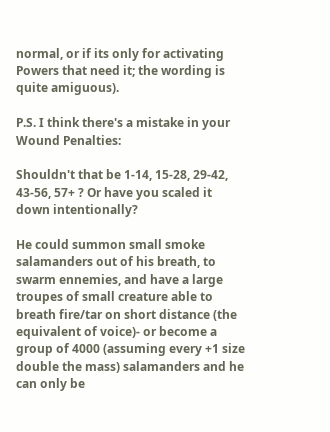normal, or if its only for activating Powers that need it; the wording is quite amiguous).

P.S. I think there's a mistake in your Wound Penalties:

Shouldn't that be 1-14, 15-28, 29-42, 43-56, 57+ ? Or have you scaled it down intentionally?

He could summon small smoke salamanders out of his breath, to swarm ennemies, and have a large troupes of small creature able to breath fire/tar on short distance (the equivalent of voice)- or become a group of 4000 (assuming every +1 size double the mass) salamanders and he can only be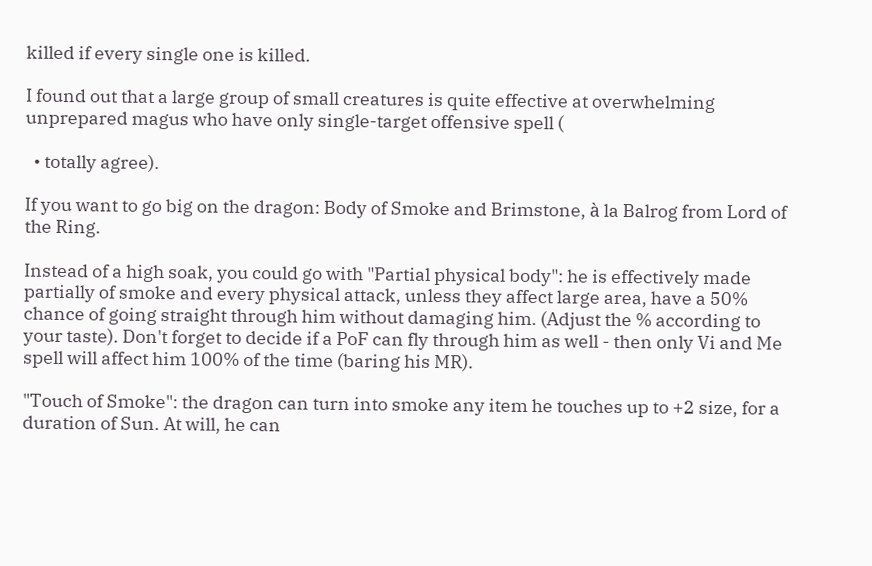killed if every single one is killed.

I found out that a large group of small creatures is quite effective at overwhelming unprepared magus who have only single-target offensive spell (

  • totally agree).

If you want to go big on the dragon: Body of Smoke and Brimstone, à la Balrog from Lord of the Ring.

Instead of a high soak, you could go with "Partial physical body": he is effectively made partially of smoke and every physical attack, unless they affect large area, have a 50% chance of going straight through him without damaging him. (Adjust the % according to your taste). Don't forget to decide if a PoF can fly through him as well - then only Vi and Me spell will affect him 100% of the time (baring his MR).

"Touch of Smoke": the dragon can turn into smoke any item he touches up to +2 size, for a duration of Sun. At will, he can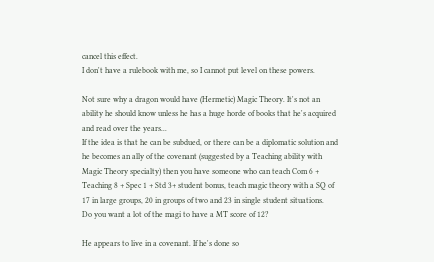cancel this effect.
I don't have a rulebook with me, so I cannot put level on these powers.

Not sure why a dragon would have (Hermetic) Magic Theory. It's not an ability he should know unless he has a huge horde of books that he's acquired and read over the years...
If the idea is that he can be subdued, or there can be a diplomatic solution and he becomes an ally of the covenant (suggested by a Teaching ability with Magic Theory specialty) then you have someone who can teach Com 6 + Teaching 8 + Spec 1 + Std 3+ student bonus, teach magic theory with a SQ of 17 in large groups, 20 in groups of two and 23 in single student situations.
Do you want a lot of the magi to have a MT score of 12?

He appears to live in a covenant. If he's done so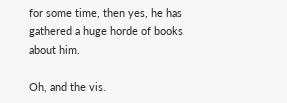for some time, then yes, he has gathered a huge horde of books about him.

Oh, and the vis.